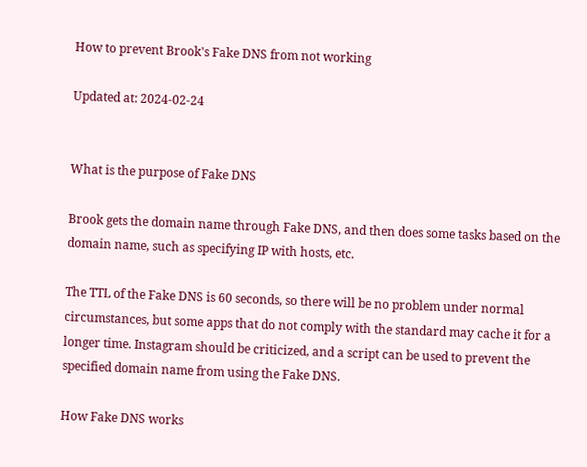How to prevent Brook's Fake DNS from not working

Updated at: 2024-02-24


What is the purpose of Fake DNS

Brook gets the domain name through Fake DNS, and then does some tasks based on the domain name, such as specifying IP with hosts, etc.

The TTL of the Fake DNS is 60 seconds, so there will be no problem under normal circumstances, but some apps that do not comply with the standard may cache it for a longer time. Instagram should be criticized, and a script can be used to prevent the specified domain name from using the Fake DNS.

How Fake DNS works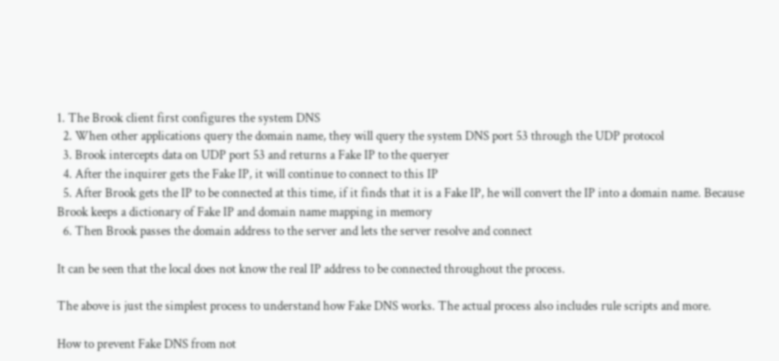1. The Brook client first configures the system DNS
  2. When other applications query the domain name, they will query the system DNS port 53 through the UDP protocol
  3. Brook intercepts data on UDP port 53 and returns a Fake IP to the queryer
  4. After the inquirer gets the Fake IP, it will continue to connect to this IP
  5. After Brook gets the IP to be connected at this time, if it finds that it is a Fake IP, he will convert the IP into a domain name. Because Brook keeps a dictionary of Fake IP and domain name mapping in memory
  6. Then Brook passes the domain address to the server and lets the server resolve and connect

It can be seen that the local does not know the real IP address to be connected throughout the process.

The above is just the simplest process to understand how Fake DNS works. The actual process also includes rule scripts and more.

How to prevent Fake DNS from not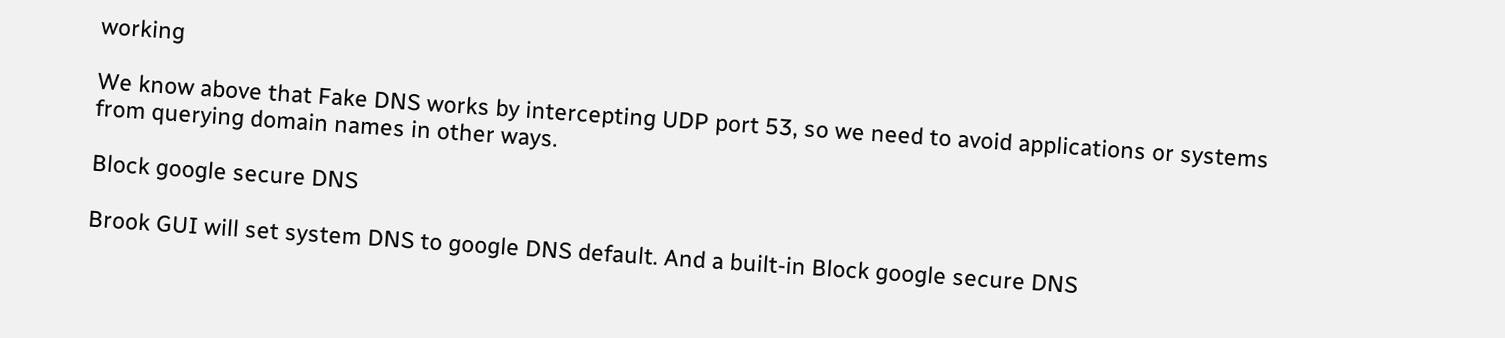working

We know above that Fake DNS works by intercepting UDP port 53, so we need to avoid applications or systems from querying domain names in other ways.

Block google secure DNS

Brook GUI will set system DNS to google DNS default. And a built-in Block google secure DNS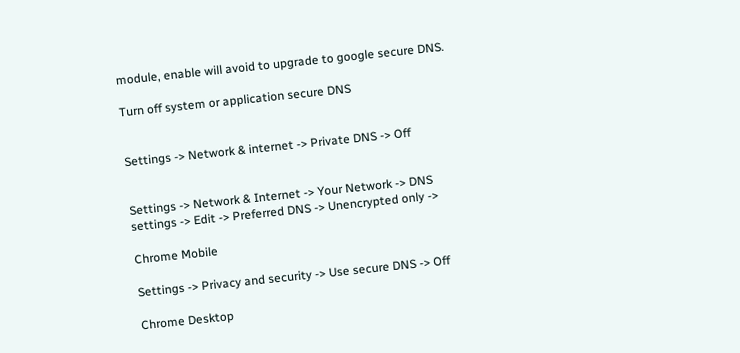module, enable will avoid to upgrade to google secure DNS.

Turn off system or application secure DNS


Settings -> Network & internet -> Private DNS -> Off


Settings -> Network & Internet -> Your Network -> DNS settings -> Edit -> Preferred DNS -> Unencrypted only ->

Chrome Mobile

Settings -> Privacy and security -> Use secure DNS -> Off

Chrome Desktop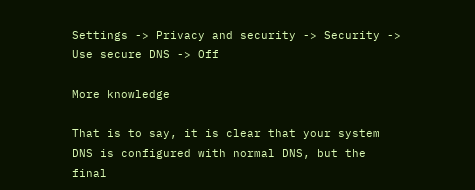Settings -> Privacy and security -> Security -> Use secure DNS -> Off

More knowledge

That is to say, it is clear that your system DNS is configured with normal DNS, but the final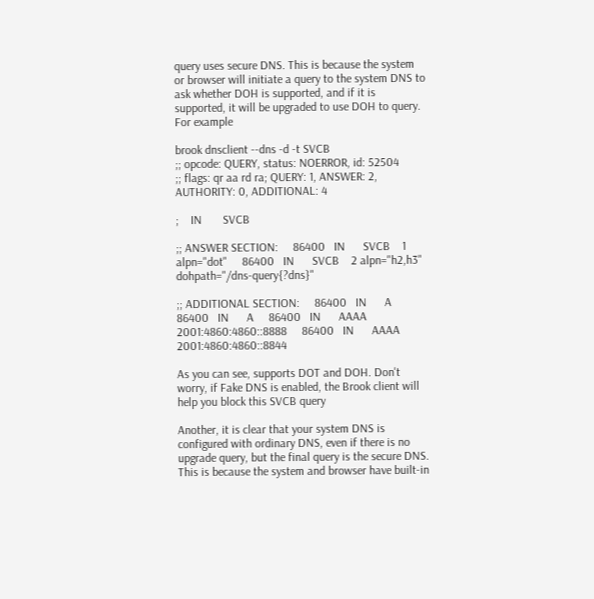query uses secure DNS. This is because the system or browser will initiate a query to the system DNS to ask whether DOH is supported, and if it is supported, it will be upgraded to use DOH to query. For example

brook dnsclient --dns -d -t SVCB
;; opcode: QUERY, status: NOERROR, id: 52504
;; flags: qr aa rd ra; QUERY: 1, ANSWER: 2, AUTHORITY: 0, ADDITIONAL: 4

;    IN       SVCB

;; ANSWER SECTION:     86400   IN      SVCB    1 alpn="dot"     86400   IN      SVCB    2 alpn="h2,h3" dohpath="/dns-query{?dns}"

;; ADDITIONAL SECTION:     86400   IN      A     86400   IN      A     86400   IN      AAAA    2001:4860:4860::8888     86400   IN      AAAA    2001:4860:4860::8844

As you can see, supports DOT and DOH. Don't worry, if Fake DNS is enabled, the Brook client will help you block this SVCB query

Another, it is clear that your system DNS is configured with ordinary DNS, even if there is no upgrade query, but the final query is the secure DNS. This is because the system and browser have built-in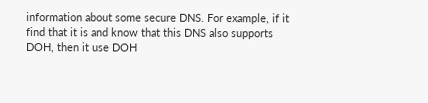information about some secure DNS. For example, if it find that it is and know that this DNS also supports DOH, then it use DOH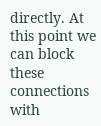directly. At this point we can block these connections with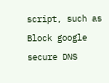script, such as Block google secure DNS